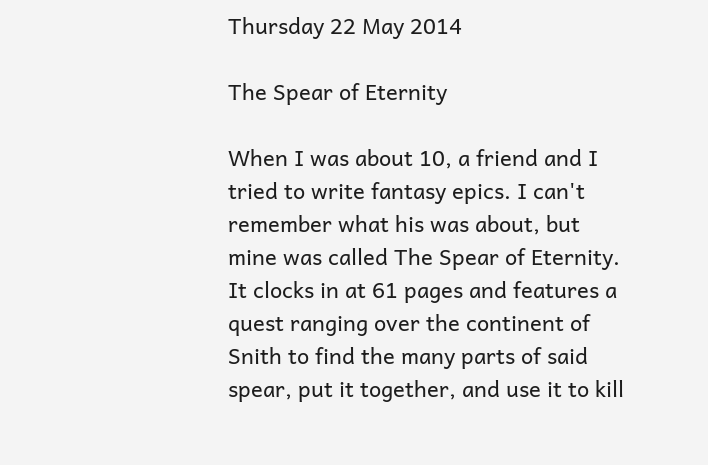Thursday 22 May 2014

The Spear of Eternity

When I was about 10, a friend and I tried to write fantasy epics. I can't remember what his was about, but mine was called The Spear of Eternity. It clocks in at 61 pages and features a quest ranging over the continent of Snith to find the many parts of said spear, put it together, and use it to kill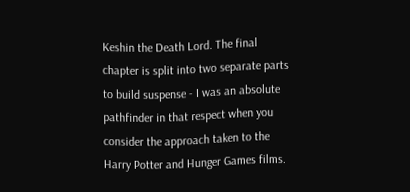Keshin the Death Lord. The final chapter is split into two separate parts to build suspense - I was an absolute pathfinder in that respect when you consider the approach taken to the Harry Potter and Hunger Games films.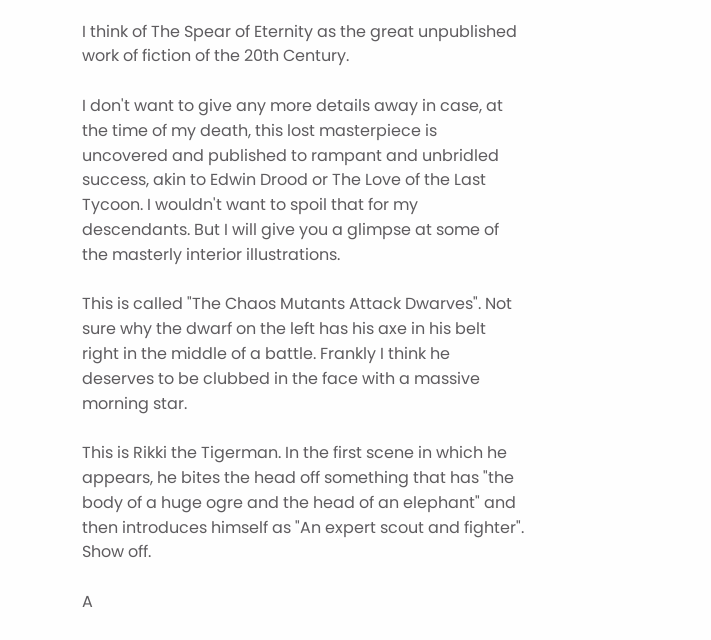I think of The Spear of Eternity as the great unpublished work of fiction of the 20th Century.

I don't want to give any more details away in case, at the time of my death, this lost masterpiece is uncovered and published to rampant and unbridled success, akin to Edwin Drood or The Love of the Last Tycoon. I wouldn't want to spoil that for my descendants. But I will give you a glimpse at some of the masterly interior illustrations.

This is called "The Chaos Mutants Attack Dwarves". Not sure why the dwarf on the left has his axe in his belt right in the middle of a battle. Frankly I think he deserves to be clubbed in the face with a massive morning star.

This is Rikki the Tigerman. In the first scene in which he appears, he bites the head off something that has "the body of a huge ogre and the head of an elephant" and then introduces himself as "An expert scout and fighter". Show off.

A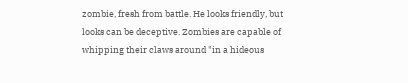zombie, fresh from battle. He looks friendly, but looks can be deceptive. Zombies are capable of whipping their claws around "in a hideous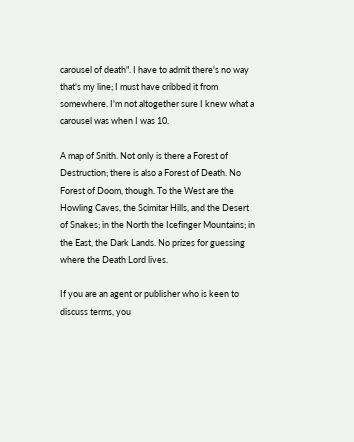carousel of death". I have to admit there's no way that's my line; I must have cribbed it from somewhere. I'm not altogether sure I knew what a carousel was when I was 10.

A map of Snith. Not only is there a Forest of Destruction; there is also a Forest of Death. No Forest of Doom, though. To the West are the Howling Caves, the Scimitar Hills, and the Desert of Snakes; in the North the Icefinger Mountains; in the East, the Dark Lands. No prizes for guessing where the Death Lord lives.

If you are an agent or publisher who is keen to discuss terms, you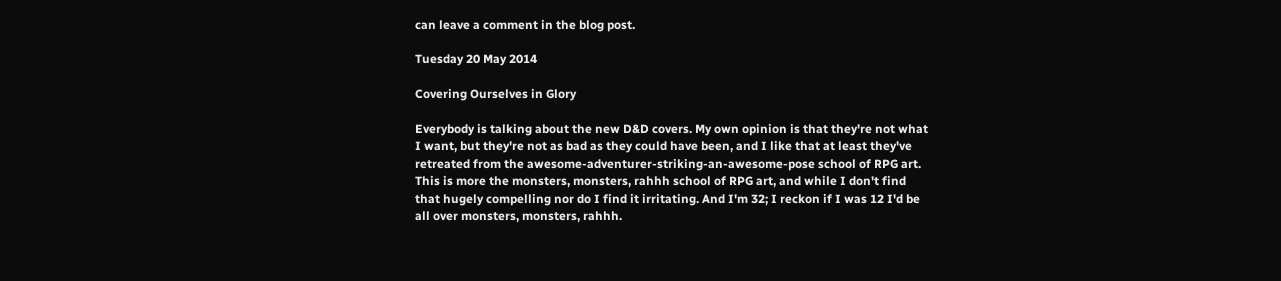can leave a comment in the blog post.

Tuesday 20 May 2014

Covering Ourselves in Glory

Everybody is talking about the new D&D covers. My own opinion is that they're not what I want, but they're not as bad as they could have been, and I like that at least they've retreated from the awesome-adventurer-striking-an-awesome-pose school of RPG art. This is more the monsters, monsters, rahhh school of RPG art, and while I don't find that hugely compelling nor do I find it irritating. And I'm 32; I reckon if I was 12 I'd be all over monsters, monsters, rahhh.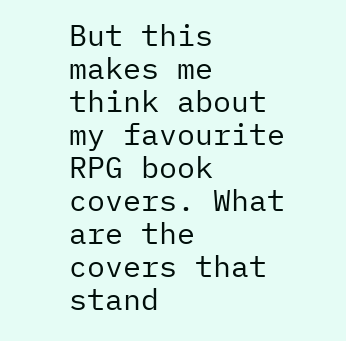But this makes me think about my favourite RPG book covers. What are the covers that stand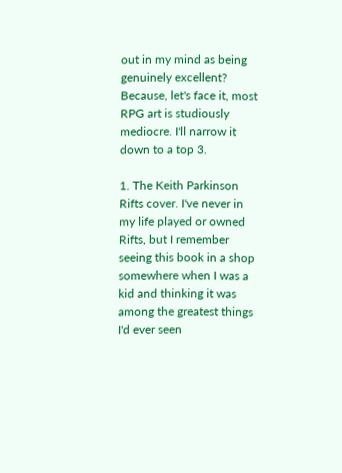out in my mind as being genuinely excellent? Because, let's face it, most RPG art is studiously mediocre. I'll narrow it down to a top 3.

1. The Keith Parkinson Rifts cover. I've never in my life played or owned Rifts, but I remember seeing this book in a shop somewhere when I was a kid and thinking it was among the greatest things I'd ever seen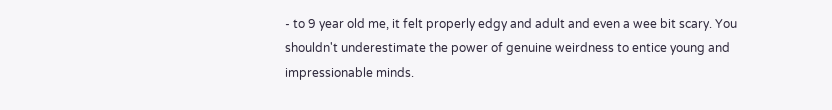- to 9 year old me, it felt properly edgy and adult and even a wee bit scary. You shouldn't underestimate the power of genuine weirdness to entice young and impressionable minds.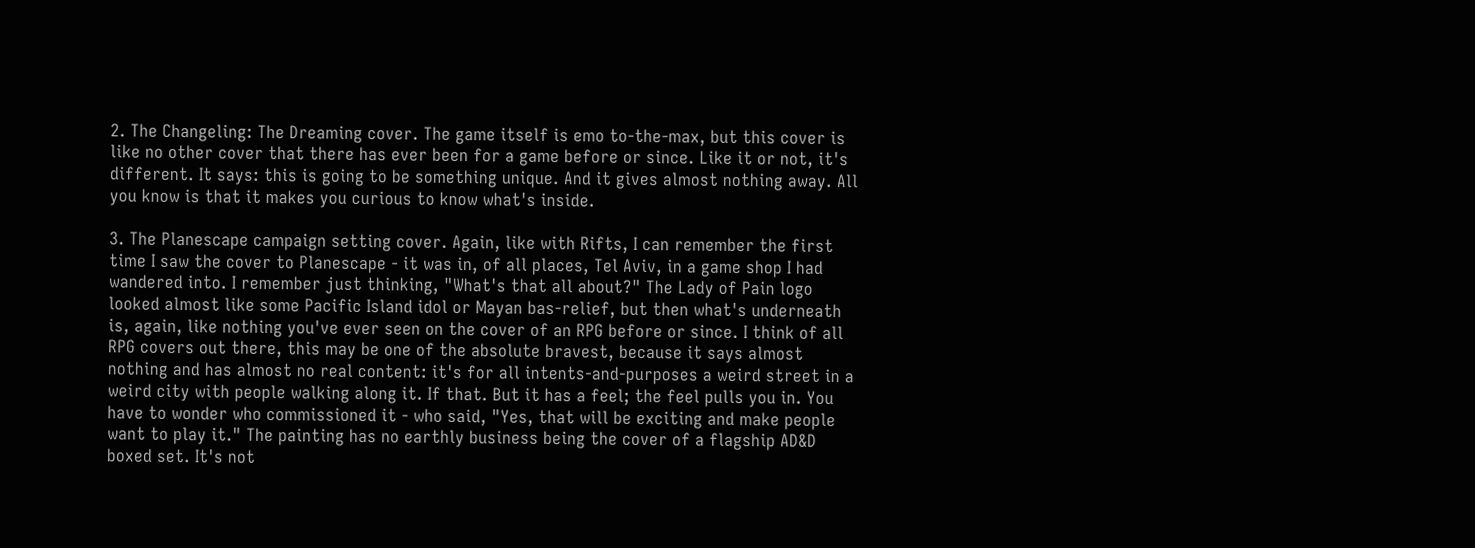2. The Changeling: The Dreaming cover. The game itself is emo to-the-max, but this cover is like no other cover that there has ever been for a game before or since. Like it or not, it's different. It says: this is going to be something unique. And it gives almost nothing away. All you know is that it makes you curious to know what's inside.

3. The Planescape campaign setting cover. Again, like with Rifts, I can remember the first time I saw the cover to Planescape - it was in, of all places, Tel Aviv, in a game shop I had wandered into. I remember just thinking, "What's that all about?" The Lady of Pain logo looked almost like some Pacific Island idol or Mayan bas-relief, but then what's underneath is, again, like nothing you've ever seen on the cover of an RPG before or since. I think of all RPG covers out there, this may be one of the absolute bravest, because it says almost nothing and has almost no real content: it's for all intents-and-purposes a weird street in a weird city with people walking along it. If that. But it has a feel; the feel pulls you in. You have to wonder who commissioned it - who said, "Yes, that will be exciting and make people want to play it." The painting has no earthly business being the cover of a flagship AD&D boxed set. It's not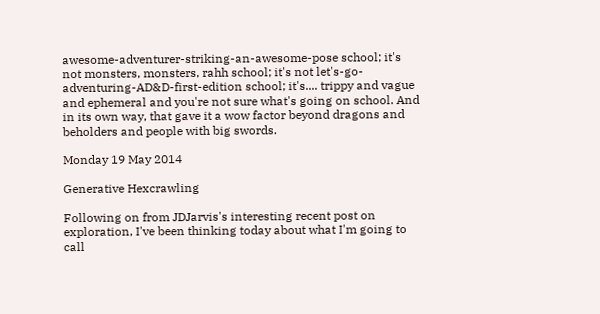awesome-adventurer-striking-an-awesome-pose school; it's not monsters, monsters, rahh school; it's not let's-go-adventuring-AD&D-first-edition school; it's.... trippy and vague and ephemeral and you're not sure what's going on school. And in its own way, that gave it a wow factor beyond dragons and beholders and people with big swords.

Monday 19 May 2014

Generative Hexcrawling

Following on from JDJarvis's interesting recent post on exploration, I've been thinking today about what I'm going to call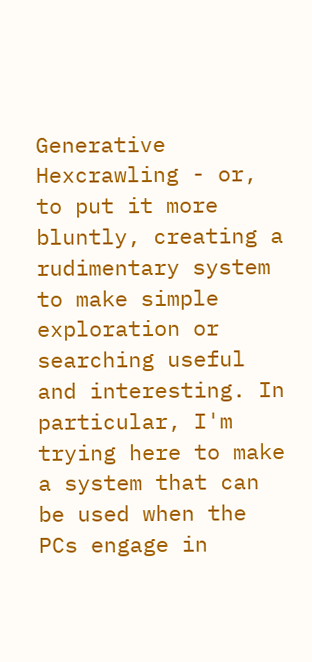Generative Hexcrawling - or, to put it more bluntly, creating a rudimentary system to make simple exploration or searching useful and interesting. In particular, I'm trying here to make a system that can be used when the PCs engage in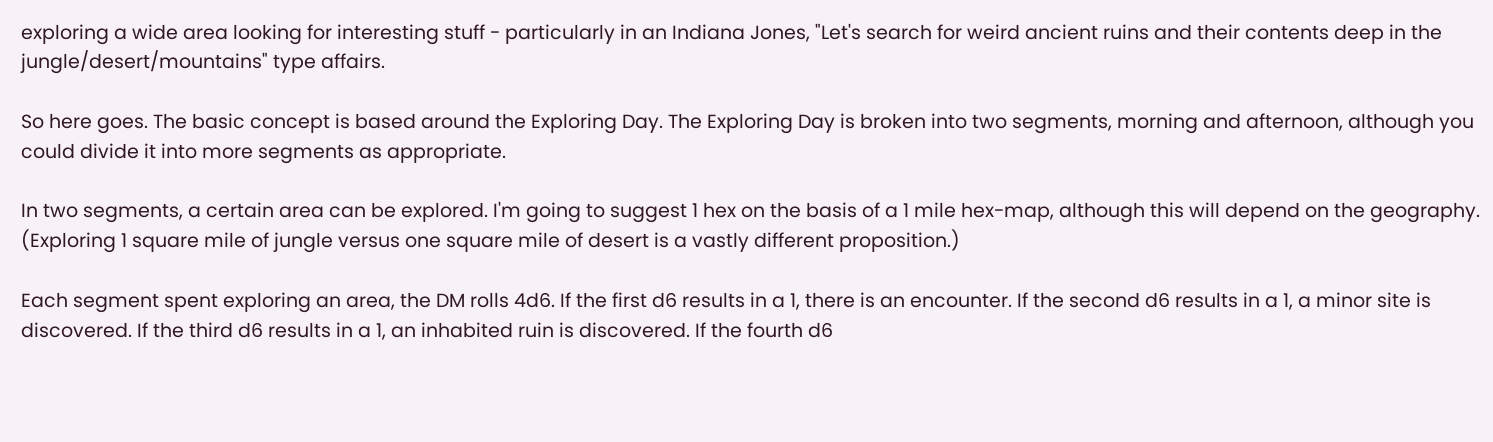exploring a wide area looking for interesting stuff - particularly in an Indiana Jones, "Let's search for weird ancient ruins and their contents deep in the jungle/desert/mountains" type affairs.

So here goes. The basic concept is based around the Exploring Day. The Exploring Day is broken into two segments, morning and afternoon, although you could divide it into more segments as appropriate.

In two segments, a certain area can be explored. I'm going to suggest 1 hex on the basis of a 1 mile hex-map, although this will depend on the geography. (Exploring 1 square mile of jungle versus one square mile of desert is a vastly different proposition.)

Each segment spent exploring an area, the DM rolls 4d6. If the first d6 results in a 1, there is an encounter. If the second d6 results in a 1, a minor site is discovered. If the third d6 results in a 1, an inhabited ruin is discovered. If the fourth d6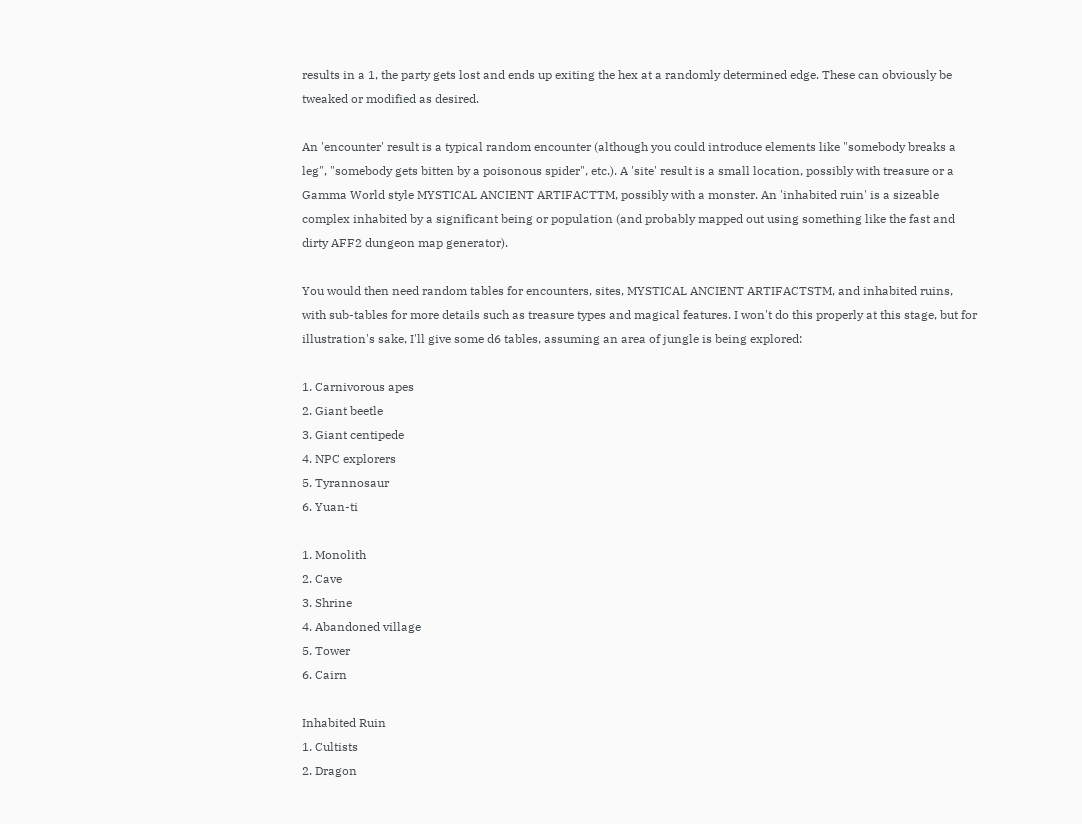results in a 1, the party gets lost and ends up exiting the hex at a randomly determined edge. These can obviously be tweaked or modified as desired.

An 'encounter' result is a typical random encounter (although you could introduce elements like "somebody breaks a leg", "somebody gets bitten by a poisonous spider", etc.). A 'site' result is a small location, possibly with treasure or a Gamma World style MYSTICAL ANCIENT ARTIFACTTM, possibly with a monster. An 'inhabited ruin' is a sizeable complex inhabited by a significant being or population (and probably mapped out using something like the fast and dirty AFF2 dungeon map generator).

You would then need random tables for encounters, sites, MYSTICAL ANCIENT ARTIFACTSTM, and inhabited ruins, with sub-tables for more details such as treasure types and magical features. I won't do this properly at this stage, but for illustration's sake, I'll give some d6 tables, assuming an area of jungle is being explored:

1. Carnivorous apes
2. Giant beetle
3. Giant centipede
4. NPC explorers
5. Tyrannosaur
6. Yuan-ti

1. Monolith
2. Cave
3. Shrine
4. Abandoned village
5. Tower
6. Cairn

Inhabited Ruin
1. Cultists
2. Dragon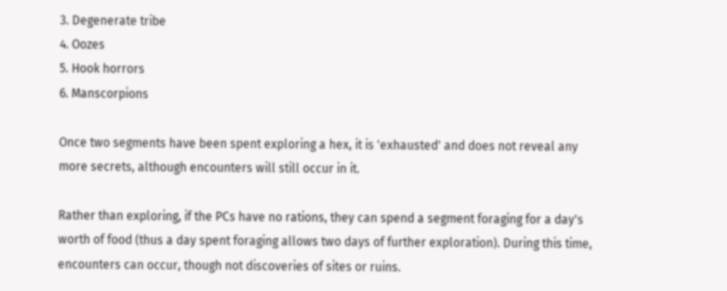3. Degenerate tribe
4. Oozes
5. Hook horrors
6. Manscorpions

Once two segments have been spent exploring a hex, it is 'exhausted' and does not reveal any more secrets, although encounters will still occur in it.

Rather than exploring, if the PCs have no rations, they can spend a segment foraging for a day's worth of food (thus a day spent foraging allows two days of further exploration). During this time, encounters can occur, though not discoveries of sites or ruins.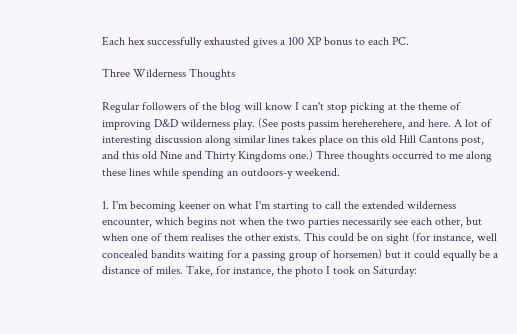Each hex successfully exhausted gives a 100 XP bonus to each PC.

Three Wilderness Thoughts

Regular followers of the blog will know I can't stop picking at the theme of improving D&D wilderness play. (See posts passim hereherehere, and here. A lot of interesting discussion along similar lines takes place on this old Hill Cantons post, and this old Nine and Thirty Kingdoms one.) Three thoughts occurred to me along these lines while spending an outdoors-y weekend.

1. I'm becoming keener on what I'm starting to call the extended wilderness encounter, which begins not when the two parties necessarily see each other, but when one of them realises the other exists. This could be on sight (for instance, well concealed bandits waiting for a passing group of horsemen) but it could equally be a distance of miles. Take, for instance, the photo I took on Saturday: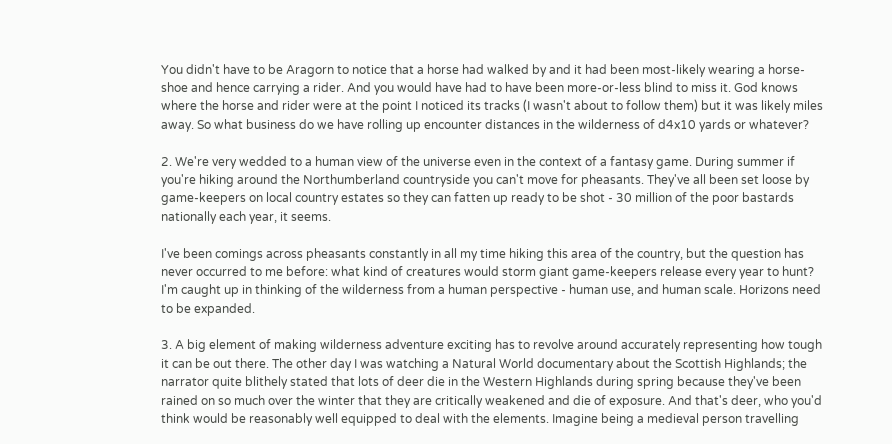You didn't have to be Aragorn to notice that a horse had walked by and it had been most-likely wearing a horse-shoe and hence carrying a rider. And you would have had to have been more-or-less blind to miss it. God knows where the horse and rider were at the point I noticed its tracks (I wasn't about to follow them) but it was likely miles away. So what business do we have rolling up encounter distances in the wilderness of d4x10 yards or whatever?

2. We're very wedded to a human view of the universe even in the context of a fantasy game. During summer if you're hiking around the Northumberland countryside you can't move for pheasants. They've all been set loose by game-keepers on local country estates so they can fatten up ready to be shot - 30 million of the poor bastards nationally each year, it seems.

I've been comings across pheasants constantly in all my time hiking this area of the country, but the question has never occurred to me before: what kind of creatures would storm giant game-keepers release every year to hunt? I'm caught up in thinking of the wilderness from a human perspective - human use, and human scale. Horizons need to be expanded.

3. A big element of making wilderness adventure exciting has to revolve around accurately representing how tough it can be out there. The other day I was watching a Natural World documentary about the Scottish Highlands; the narrator quite blithely stated that lots of deer die in the Western Highlands during spring because they've been rained on so much over the winter that they are critically weakened and die of exposure. And that's deer, who you'd think would be reasonably well equipped to deal with the elements. Imagine being a medieval person travelling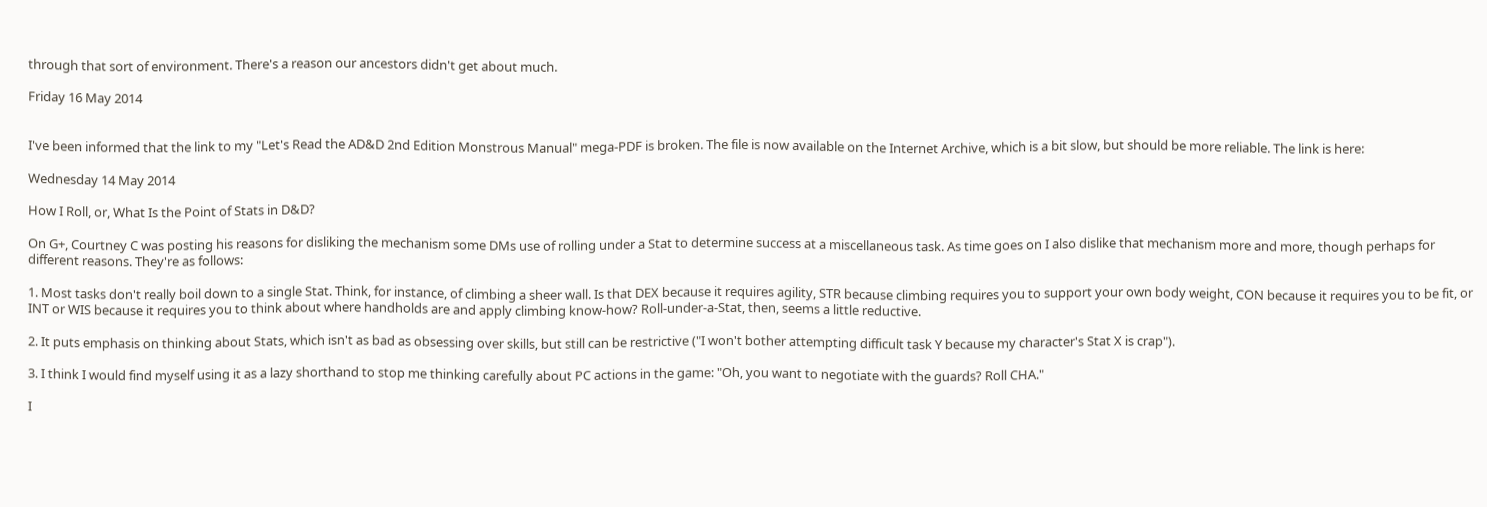through that sort of environment. There's a reason our ancestors didn't get about much.

Friday 16 May 2014


I've been informed that the link to my "Let's Read the AD&D 2nd Edition Monstrous Manual" mega-PDF is broken. The file is now available on the Internet Archive, which is a bit slow, but should be more reliable. The link is here:

Wednesday 14 May 2014

How I Roll, or, What Is the Point of Stats in D&D?

On G+, Courtney C was posting his reasons for disliking the mechanism some DMs use of rolling under a Stat to determine success at a miscellaneous task. As time goes on I also dislike that mechanism more and more, though perhaps for different reasons. They're as follows:

1. Most tasks don't really boil down to a single Stat. Think, for instance, of climbing a sheer wall. Is that DEX because it requires agility, STR because climbing requires you to support your own body weight, CON because it requires you to be fit, or INT or WIS because it requires you to think about where handholds are and apply climbing know-how? Roll-under-a-Stat, then, seems a little reductive.

2. It puts emphasis on thinking about Stats, which isn't as bad as obsessing over skills, but still can be restrictive ("I won't bother attempting difficult task Y because my character's Stat X is crap").

3. I think I would find myself using it as a lazy shorthand to stop me thinking carefully about PC actions in the game: "Oh, you want to negotiate with the guards? Roll CHA."

I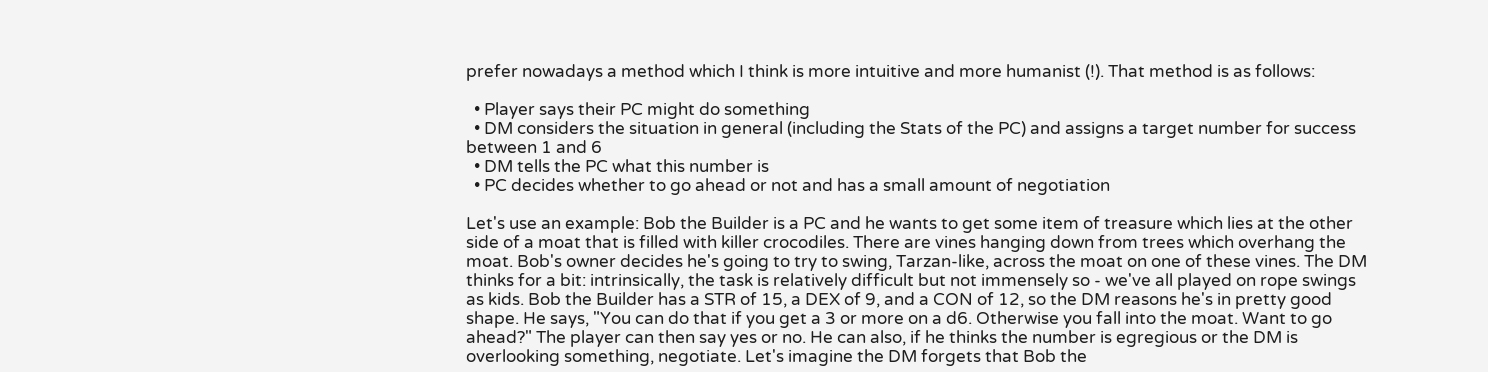prefer nowadays a method which I think is more intuitive and more humanist (!). That method is as follows:

  • Player says their PC might do something
  • DM considers the situation in general (including the Stats of the PC) and assigns a target number for success between 1 and 6
  • DM tells the PC what this number is
  • PC decides whether to go ahead or not and has a small amount of negotiation

Let's use an example: Bob the Builder is a PC and he wants to get some item of treasure which lies at the other side of a moat that is filled with killer crocodiles. There are vines hanging down from trees which overhang the moat. Bob's owner decides he's going to try to swing, Tarzan-like, across the moat on one of these vines. The DM thinks for a bit: intrinsically, the task is relatively difficult but not immensely so - we've all played on rope swings as kids. Bob the Builder has a STR of 15, a DEX of 9, and a CON of 12, so the DM reasons he's in pretty good shape. He says, "You can do that if you get a 3 or more on a d6. Otherwise you fall into the moat. Want to go ahead?" The player can then say yes or no. He can also, if he thinks the number is egregious or the DM is overlooking something, negotiate. Let's imagine the DM forgets that Bob the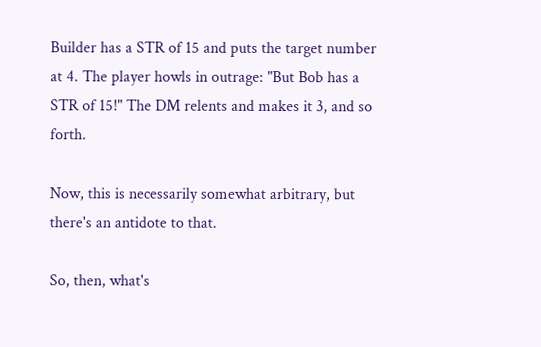Builder has a STR of 15 and puts the target number at 4. The player howls in outrage: "But Bob has a STR of 15!" The DM relents and makes it 3, and so forth.

Now, this is necessarily somewhat arbitrary, but there's an antidote to that.

So, then, what's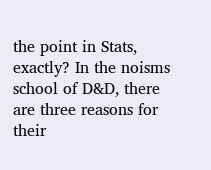the point in Stats, exactly? In the noisms school of D&D, there are three reasons for their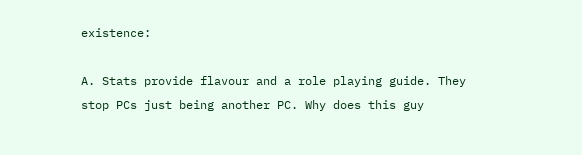existence:

A. Stats provide flavour and a role playing guide. They stop PCs just being another PC. Why does this guy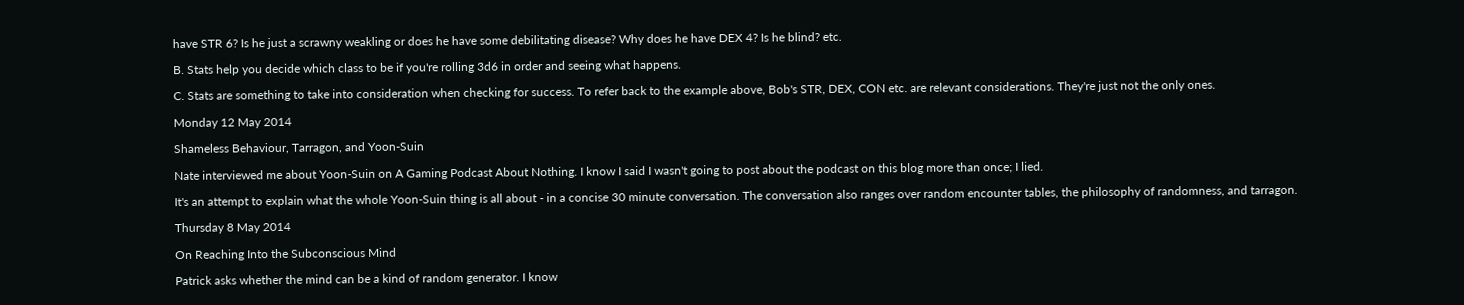have STR 6? Is he just a scrawny weakling or does he have some debilitating disease? Why does he have DEX 4? Is he blind? etc.

B. Stats help you decide which class to be if you're rolling 3d6 in order and seeing what happens.

C. Stats are something to take into consideration when checking for success. To refer back to the example above, Bob's STR, DEX, CON etc. are relevant considerations. They're just not the only ones.

Monday 12 May 2014

Shameless Behaviour, Tarragon, and Yoon-Suin

Nate interviewed me about Yoon-Suin on A Gaming Podcast About Nothing. I know I said I wasn't going to post about the podcast on this blog more than once; I lied.

It's an attempt to explain what the whole Yoon-Suin thing is all about - in a concise 30 minute conversation. The conversation also ranges over random encounter tables, the philosophy of randomness, and tarragon.

Thursday 8 May 2014

On Reaching Into the Subconscious Mind

Patrick asks whether the mind can be a kind of random generator. I know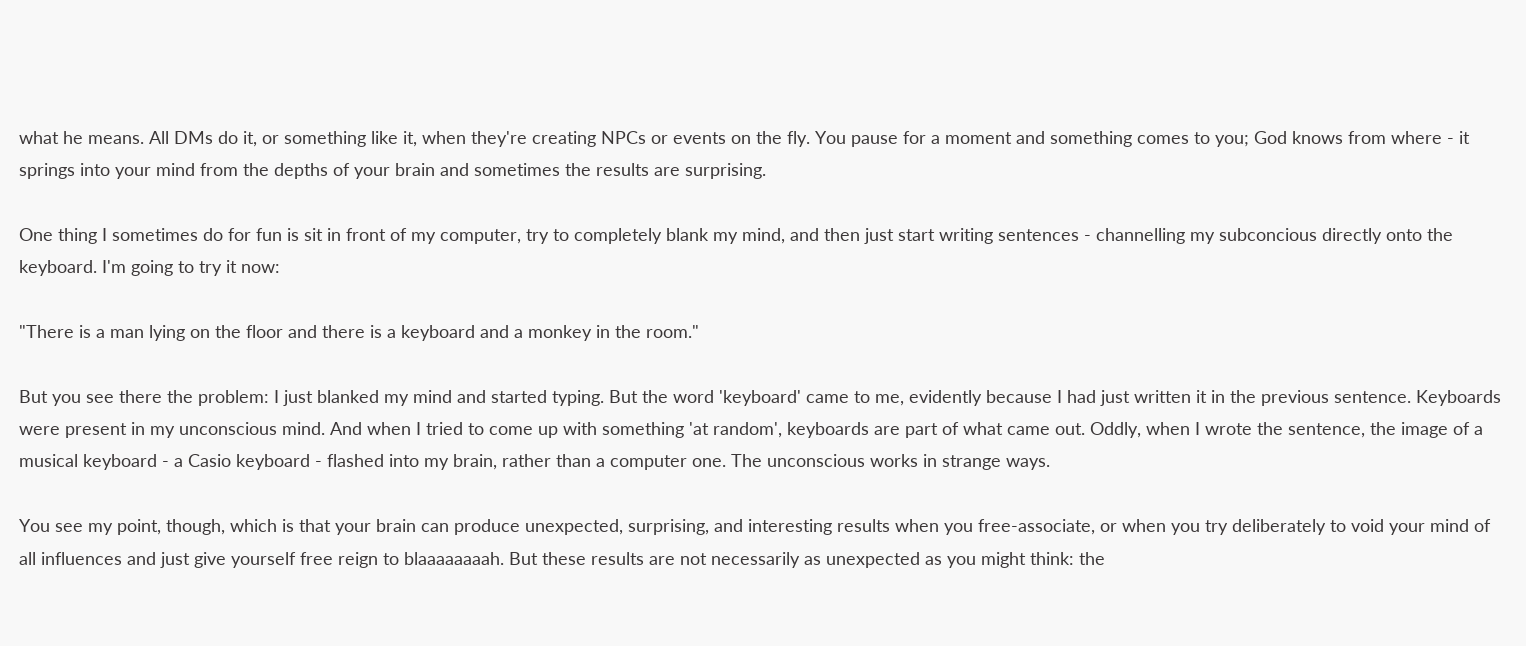what he means. All DMs do it, or something like it, when they're creating NPCs or events on the fly. You pause for a moment and something comes to you; God knows from where - it springs into your mind from the depths of your brain and sometimes the results are surprising.

One thing I sometimes do for fun is sit in front of my computer, try to completely blank my mind, and then just start writing sentences - channelling my subconcious directly onto the keyboard. I'm going to try it now:

"There is a man lying on the floor and there is a keyboard and a monkey in the room."

But you see there the problem: I just blanked my mind and started typing. But the word 'keyboard' came to me, evidently because I had just written it in the previous sentence. Keyboards were present in my unconscious mind. And when I tried to come up with something 'at random', keyboards are part of what came out. Oddly, when I wrote the sentence, the image of a musical keyboard - a Casio keyboard - flashed into my brain, rather than a computer one. The unconscious works in strange ways.

You see my point, though, which is that your brain can produce unexpected, surprising, and interesting results when you free-associate, or when you try deliberately to void your mind of all influences and just give yourself free reign to blaaaaaaaah. But these results are not necessarily as unexpected as you might think: the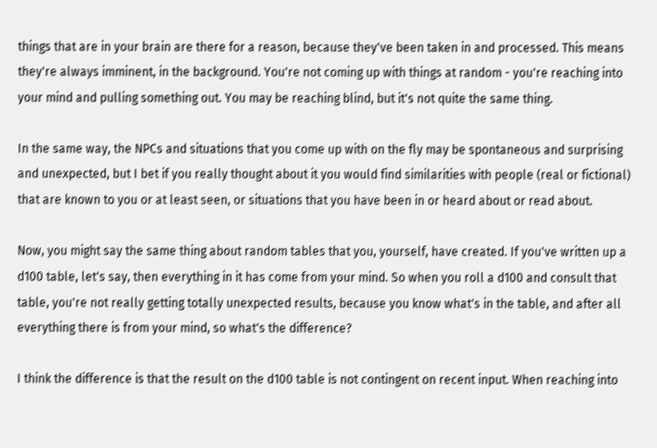things that are in your brain are there for a reason, because they've been taken in and processed. This means they're always imminent, in the background. You're not coming up with things at random - you're reaching into your mind and pulling something out. You may be reaching blind, but it's not quite the same thing.

In the same way, the NPCs and situations that you come up with on the fly may be spontaneous and surprising and unexpected, but I bet if you really thought about it you would find similarities with people (real or fictional) that are known to you or at least seen, or situations that you have been in or heard about or read about.

Now, you might say the same thing about random tables that you, yourself, have created. If you've written up a d100 table, let's say, then everything in it has come from your mind. So when you roll a d100 and consult that table, you're not really getting totally unexpected results, because you know what's in the table, and after all everything there is from your mind, so what's the difference?

I think the difference is that the result on the d100 table is not contingent on recent input. When reaching into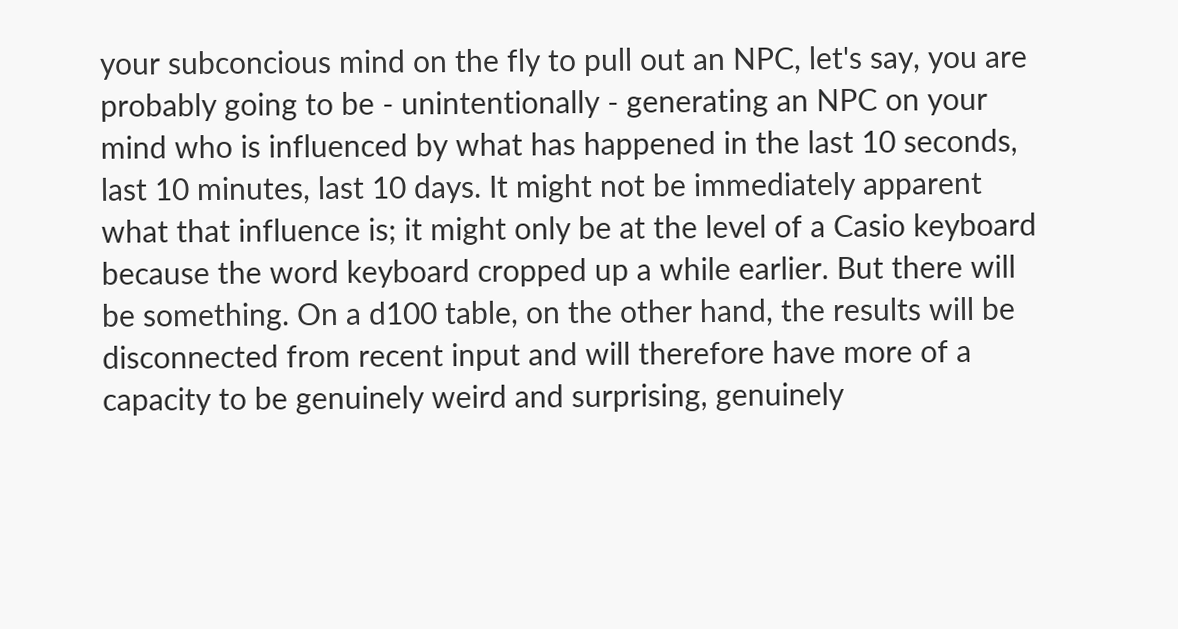your subconcious mind on the fly to pull out an NPC, let's say, you are probably going to be - unintentionally - generating an NPC on your mind who is influenced by what has happened in the last 10 seconds, last 10 minutes, last 10 days. It might not be immediately apparent what that influence is; it might only be at the level of a Casio keyboard because the word keyboard cropped up a while earlier. But there will be something. On a d100 table, on the other hand, the results will be disconnected from recent input and will therefore have more of a capacity to be genuinely weird and surprising, genuinely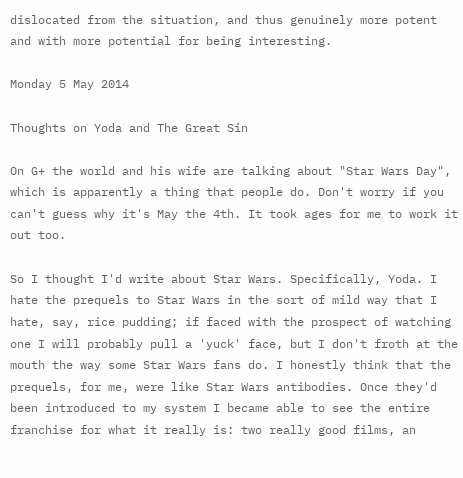dislocated from the situation, and thus genuinely more potent and with more potential for being interesting.

Monday 5 May 2014

Thoughts on Yoda and The Great Sin

On G+ the world and his wife are talking about "Star Wars Day", which is apparently a thing that people do. Don't worry if you can't guess why it's May the 4th. It took ages for me to work it out too.

So I thought I'd write about Star Wars. Specifically, Yoda. I hate the prequels to Star Wars in the sort of mild way that I hate, say, rice pudding; if faced with the prospect of watching one I will probably pull a 'yuck' face, but I don't froth at the mouth the way some Star Wars fans do. I honestly think that the prequels, for me, were like Star Wars antibodies. Once they'd been introduced to my system I became able to see the entire franchise for what it really is: two really good films, an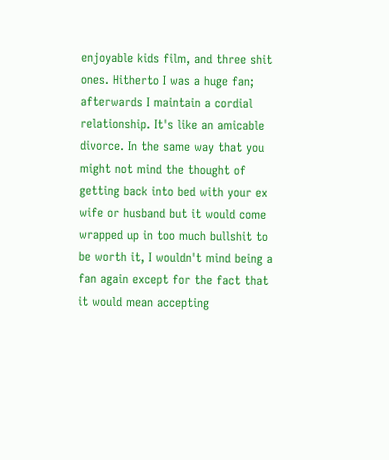enjoyable kids film, and three shit ones. Hitherto I was a huge fan; afterwards I maintain a cordial relationship. It's like an amicable divorce. In the same way that you might not mind the thought of getting back into bed with your ex wife or husband but it would come wrapped up in too much bullshit to be worth it, I wouldn't mind being a fan again except for the fact that it would mean accepting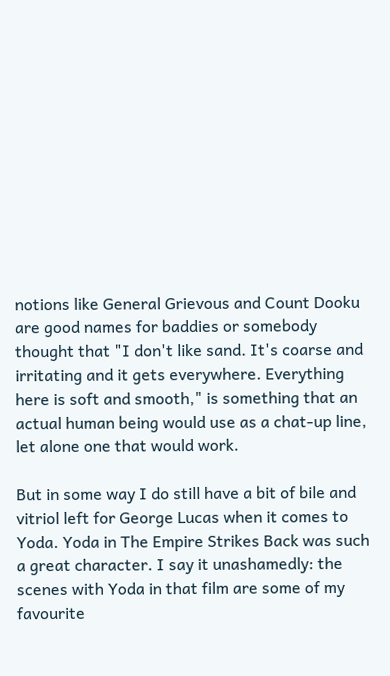notions like General Grievous and Count Dooku are good names for baddies or somebody thought that "I don't like sand. It's coarse and irritating and it gets everywhere. Everything here is soft and smooth," is something that an actual human being would use as a chat-up line, let alone one that would work.

But in some way I do still have a bit of bile and vitriol left for George Lucas when it comes to Yoda. Yoda in The Empire Strikes Back was such a great character. I say it unashamedly: the scenes with Yoda in that film are some of my favourite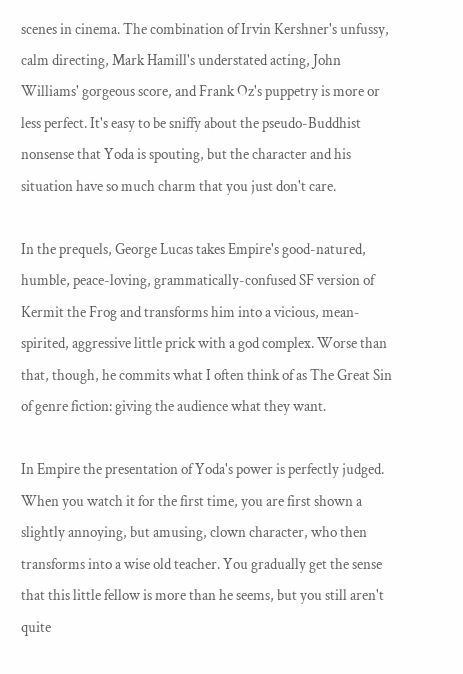scenes in cinema. The combination of Irvin Kershner's unfussy, calm directing, Mark Hamill's understated acting, John Williams' gorgeous score, and Frank Oz's puppetry is more or less perfect. It's easy to be sniffy about the pseudo-Buddhist nonsense that Yoda is spouting, but the character and his situation have so much charm that you just don't care.

In the prequels, George Lucas takes Empire's good-natured, humble, peace-loving, grammatically-confused SF version of Kermit the Frog and transforms him into a vicious, mean-spirited, aggressive little prick with a god complex. Worse than that, though, he commits what I often think of as The Great Sin of genre fiction: giving the audience what they want.

In Empire the presentation of Yoda's power is perfectly judged. When you watch it for the first time, you are first shown a slightly annoying, but amusing, clown character, who then transforms into a wise old teacher. You gradually get the sense that this little fellow is more than he seems, but you still aren't quite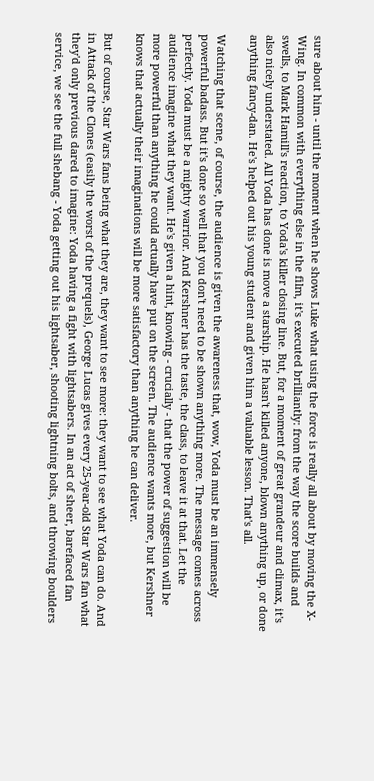sure about him - until the moment when he shows Luke what using the force is really all about by moving the X-Wing. In common with everything else in the film, it's executed brilliantly: from the way the score builds and swells, to Mark Hamill's reaction, to Yoda's killer closing line. But, for a moment of great grandeur and climax, it's also nicely understated. All Yoda has done is move a starship. He hasn't killed anyone, blown anything up, or done anything fancy-dan. He's helped out his young student and given him a valuable lesson. That's all.

Watching that scene, of course, the audience is given the awareness that, wow, Yoda must be an immensely powerful badass. But it's done so well that you don't need to be shown anything more. The message comes across perfectly. Yoda must be a mighty warrior. And Kershner has the taste, the class, to leave it at that. Let the audience imagine what they want. He's given a hint, knowing - crucially - that the power of suggestion will be more powerful than anything he could actually have put on the screen. The audience wants more, but Kershner knows that actually their imaginations will be more satisfactory than anything he can deliver.

But of course, Star Wars fans being what they are, they want to see more: they want to see what Yoda can do. And in Attack of the Clones (easily the worst of the prequels), George Lucas gives every 25-year-old Star Wars fan what they'd only previous dared to imagine: Yoda having a fight with lightsabers. In an act of sheer, barefaced fan service, we see the full shebang - Yoda getting out his lightsaber, shooting lightning bolts, and throwing boulders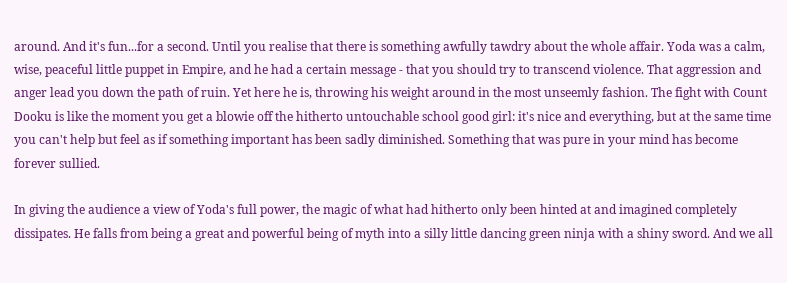around. And it's fun...for a second. Until you realise that there is something awfully tawdry about the whole affair. Yoda was a calm, wise, peaceful little puppet in Empire, and he had a certain message - that you should try to transcend violence. That aggression and anger lead you down the path of ruin. Yet here he is, throwing his weight around in the most unseemly fashion. The fight with Count Dooku is like the moment you get a blowie off the hitherto untouchable school good girl: it's nice and everything, but at the same time you can't help but feel as if something important has been sadly diminished. Something that was pure in your mind has become forever sullied.

In giving the audience a view of Yoda's full power, the magic of what had hitherto only been hinted at and imagined completely dissipates. He falls from being a great and powerful being of myth into a silly little dancing green ninja with a shiny sword. And we all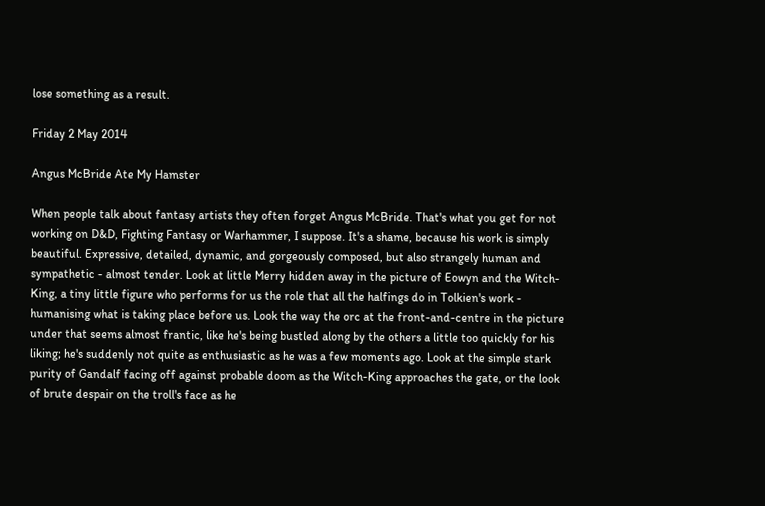lose something as a result.

Friday 2 May 2014

Angus McBride Ate My Hamster

When people talk about fantasy artists they often forget Angus McBride. That's what you get for not working on D&D, Fighting Fantasy or Warhammer, I suppose. It's a shame, because his work is simply beautiful. Expressive, detailed, dynamic, and gorgeously composed, but also strangely human and sympathetic - almost tender. Look at little Merry hidden away in the picture of Eowyn and the Witch-King, a tiny little figure who performs for us the role that all the halfings do in Tolkien's work - humanising what is taking place before us. Look the way the orc at the front-and-centre in the picture under that seems almost frantic, like he's being bustled along by the others a little too quickly for his liking; he's suddenly not quite as enthusiastic as he was a few moments ago. Look at the simple stark purity of Gandalf facing off against probable doom as the Witch-King approaches the gate, or the look of brute despair on the troll's face as he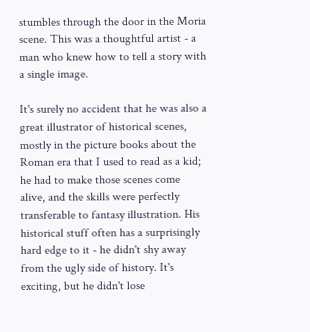stumbles through the door in the Moria scene. This was a thoughtful artist - a man who knew how to tell a story with a single image.

It's surely no accident that he was also a great illustrator of historical scenes, mostly in the picture books about the Roman era that I used to read as a kid; he had to make those scenes come alive, and the skills were perfectly transferable to fantasy illustration. His historical stuff often has a surprisingly hard edge to it - he didn't shy away from the ugly side of history. It's exciting, but he didn't lose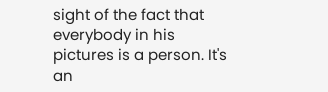sight of the fact that everybody in his pictures is a person. It's an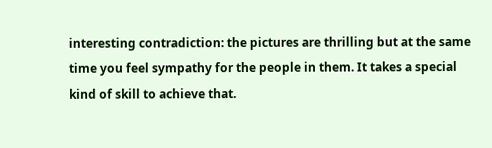interesting contradiction: the pictures are thrilling but at the same time you feel sympathy for the people in them. It takes a special kind of skill to achieve that.